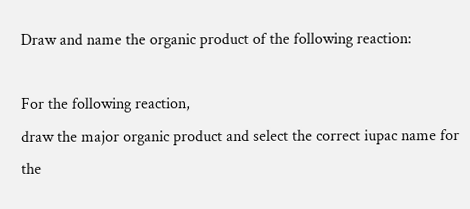Draw and name the organic product of the following reaction:

For the following reaction,
draw the major organic product and select the correct iupac name for the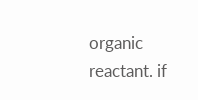organic reactant. if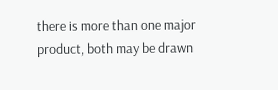there is more than one major product, both may be drawn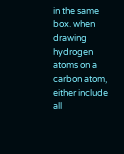in the same box. when drawing hydrogen atoms on a carbon atom, either include all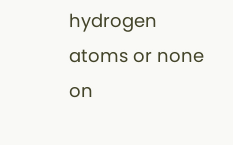hydrogen atoms or none on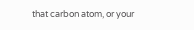that carbon atom, or your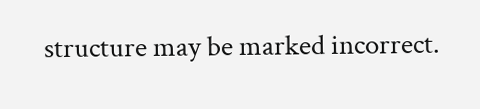structure may be marked incorrect.